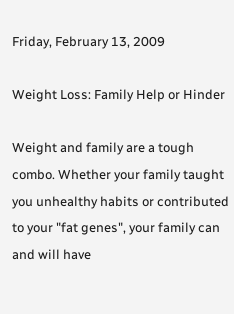Friday, February 13, 2009

Weight Loss: Family Help or Hinder

Weight and family are a tough combo. Whether your family taught you unhealthy habits or contributed to your "fat genes", your family can and will have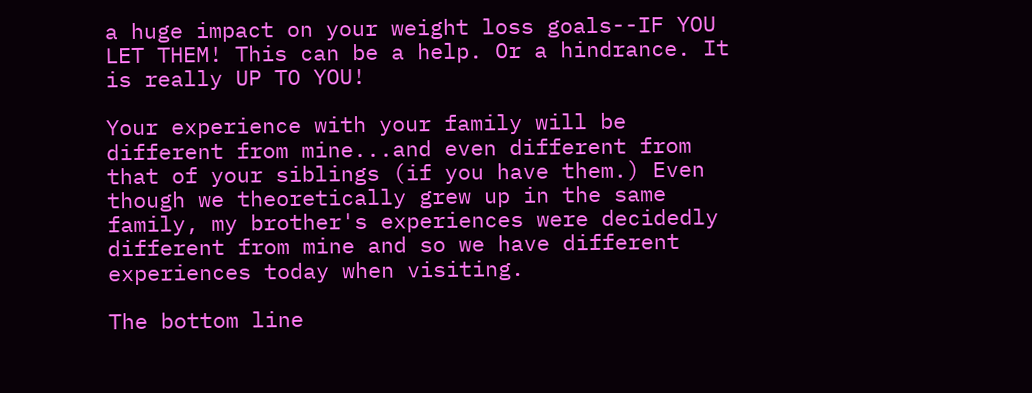a huge impact on your weight loss goals--IF YOU LET THEM! This can be a help. Or a hindrance. It is really UP TO YOU!

Your experience with your family will be different from mine...and even different from that of your siblings (if you have them.) Even though we theoretically grew up in the same family, my brother's experiences were decidedly different from mine and so we have different experiences today when visiting.

The bottom line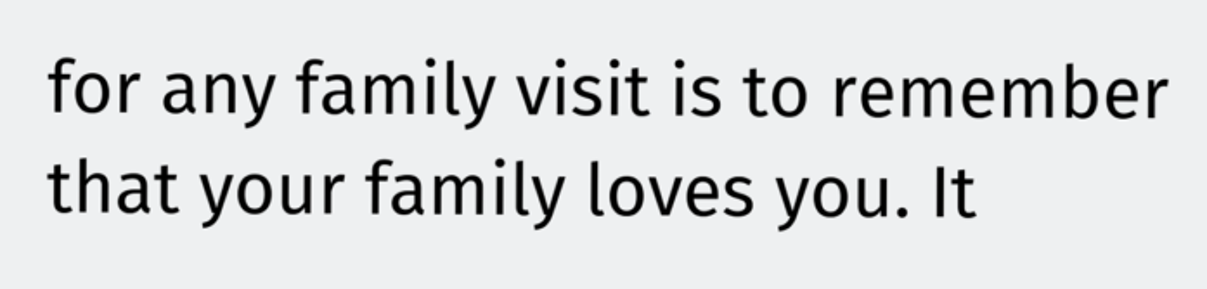for any family visit is to remember that your family loves you. It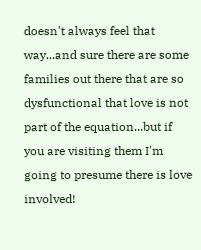doesn't always feel that way...and sure there are some families out there that are so dysfunctional that love is not part of the equation...but if you are visiting them I'm going to presume there is love involved!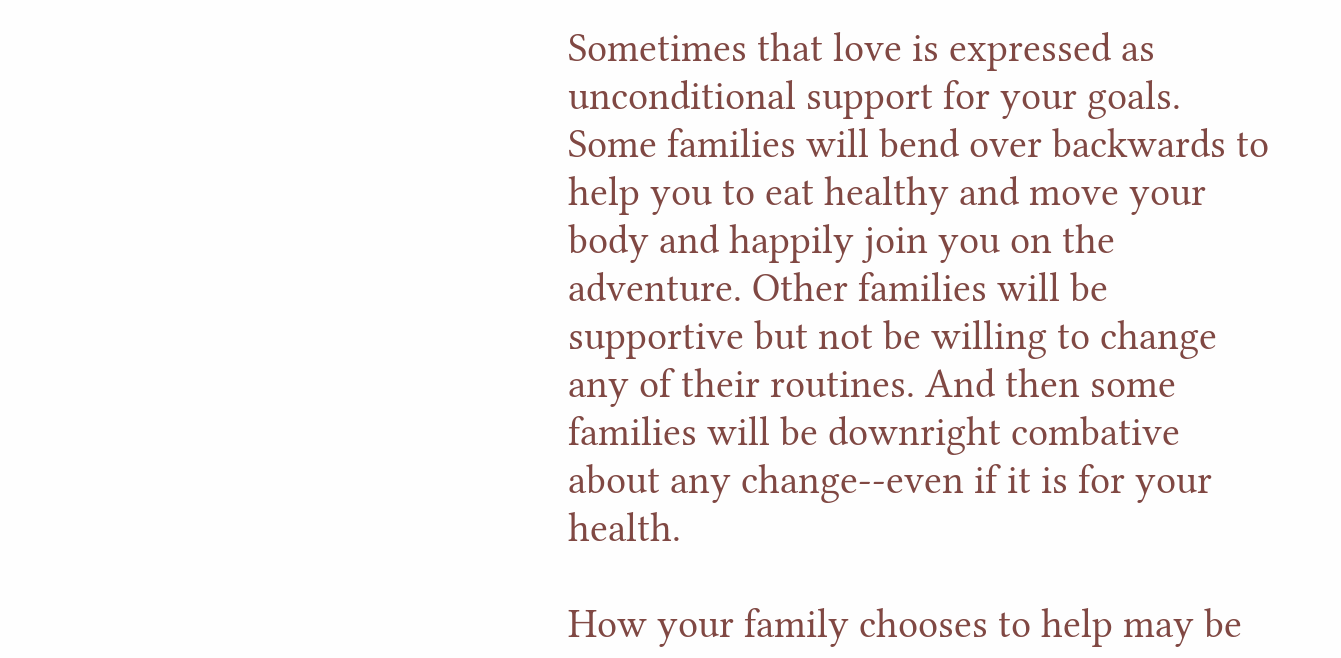Sometimes that love is expressed as unconditional support for your goals. Some families will bend over backwards to help you to eat healthy and move your body and happily join you on the adventure. Other families will be supportive but not be willing to change any of their routines. And then some families will be downright combative about any change--even if it is for your health.

How your family chooses to help may be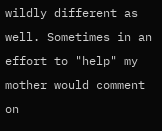wildly different as well. Sometimes in an effort to "help" my mother would comment on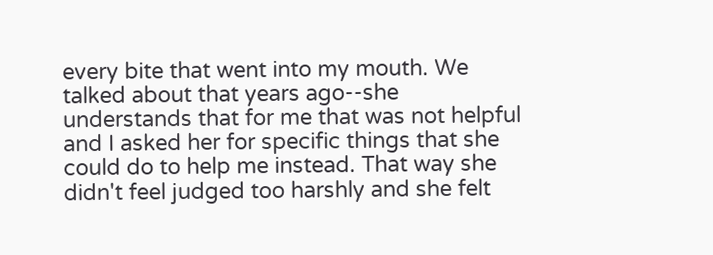every bite that went into my mouth. We talked about that years ago--she understands that for me that was not helpful and I asked her for specific things that she could do to help me instead. That way she didn't feel judged too harshly and she felt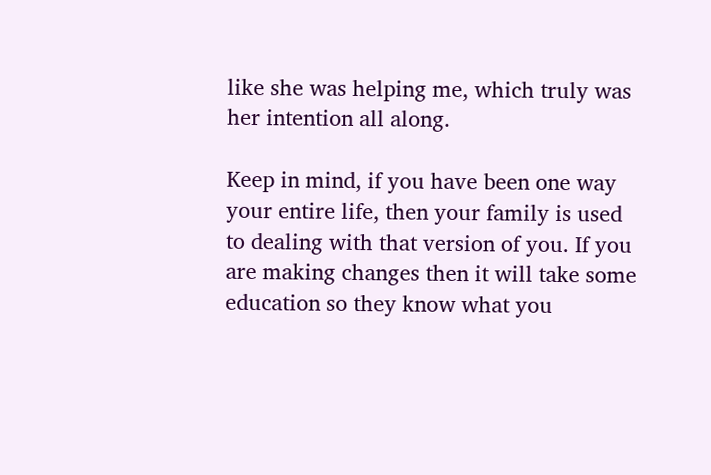like she was helping me, which truly was her intention all along.

Keep in mind, if you have been one way your entire life, then your family is used to dealing with that version of you. If you are making changes then it will take some education so they know what you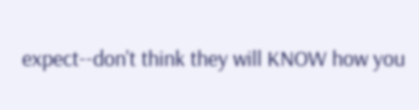expect--don't think they will KNOW how you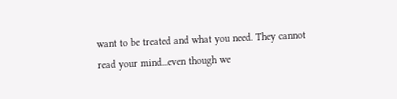want to be treated and what you need. They cannot read your mind...even though we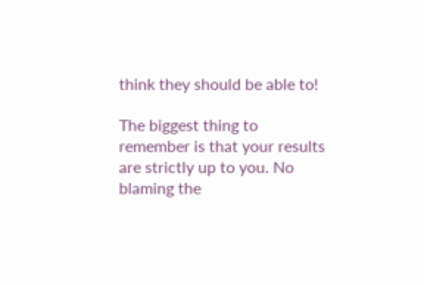think they should be able to!

The biggest thing to remember is that your results are strictly up to you. No blaming the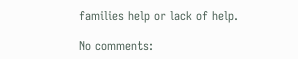families help or lack of help.

No comments: